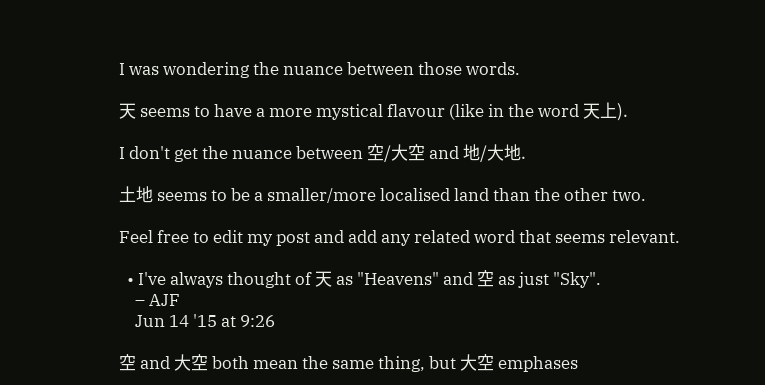I was wondering the nuance between those words.

天 seems to have a more mystical flavour (like in the word 天上).

I don't get the nuance between 空/大空 and 地/大地.

土地 seems to be a smaller/more localised land than the other two.

Feel free to edit my post and add any related word that seems relevant.

  • I've always thought of 天 as "Heavens" and 空 as just "Sky".
    – AJF
    Jun 14 '15 at 9:26

空 and 大空 both mean the same thing, but 大空 emphases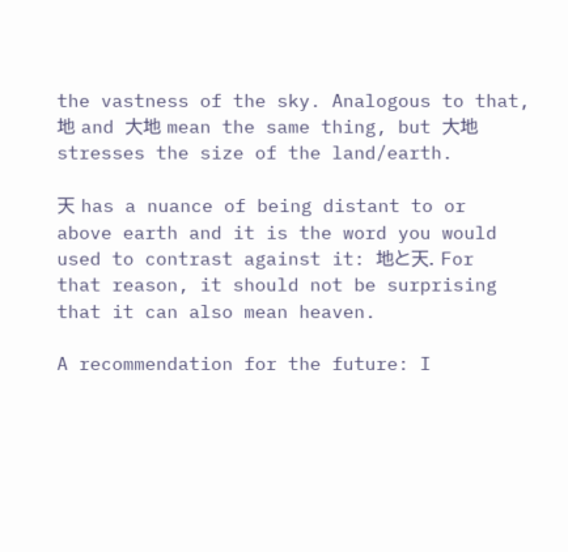the vastness of the sky. Analogous to that, 地 and 大地 mean the same thing, but 大地 stresses the size of the land/earth.

天 has a nuance of being distant to or above earth and it is the word you would used to contrast against it: 地と天. For that reason, it should not be surprising that it can also mean heaven.

A recommendation for the future: I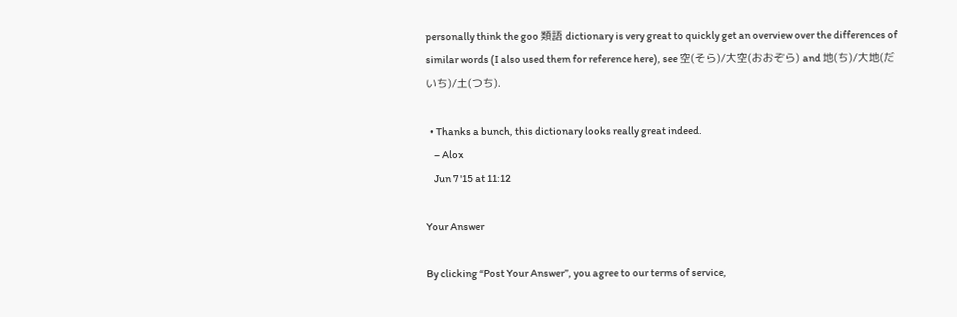personally think the goo 類語 dictionary is very great to quickly get an overview over the differences of similar words (I also used them for reference here), see 空(そら)/大空(おおぞら) and 地(ち)/大地(だいち)/土(つち).

  • Thanks a bunch, this dictionary looks really great indeed.
    – Alox
    Jun 7 '15 at 11:12

Your Answer

By clicking “Post Your Answer”, you agree to our terms of service,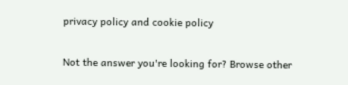privacy policy and cookie policy

Not the answer you're looking for? Browse other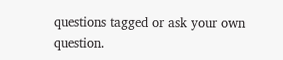questions tagged or ask your own question.